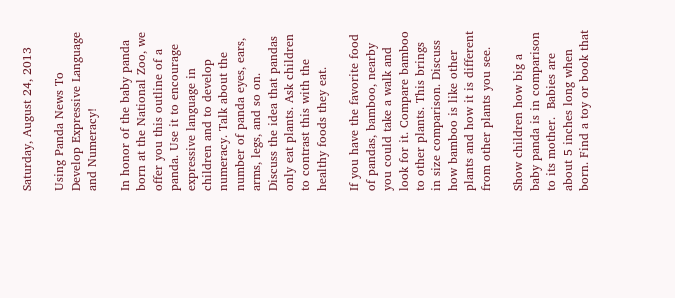Saturday, August 24, 2013

Using Panda News To Develop Expressive Language and Numeracy!

In honor of the baby panda born at the National Zoo, we offer you this outline of a panda. Use it to encourage expressive language in children and to develop numeracy. Talk about the number of panda eyes, ears, arms, legs, and so on. Discuss the idea that pandas only eat plants. Ask children to contrast this with the healthy foods they eat.

If you have the favorite food of pandas, bamboo, nearby you could take a walk and look for it. Compare bamboo to other plants. This brings in size comparison. Discuss how bamboo is like other plants and how it is different from other plants you see.

Show children how big a baby panda is in comparison to its mother.  Babies are about 5 inches long when born. Find a toy or book that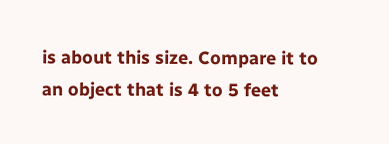is about this size. Compare it to an object that is 4 to 5 feet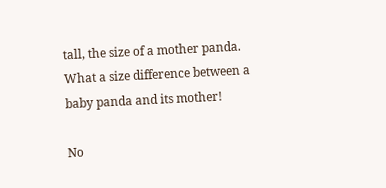tall, the size of a mother panda. What a size difference between a baby panda and its mother!

No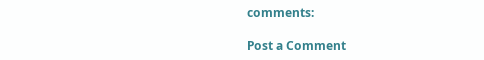comments:

Post a Comment